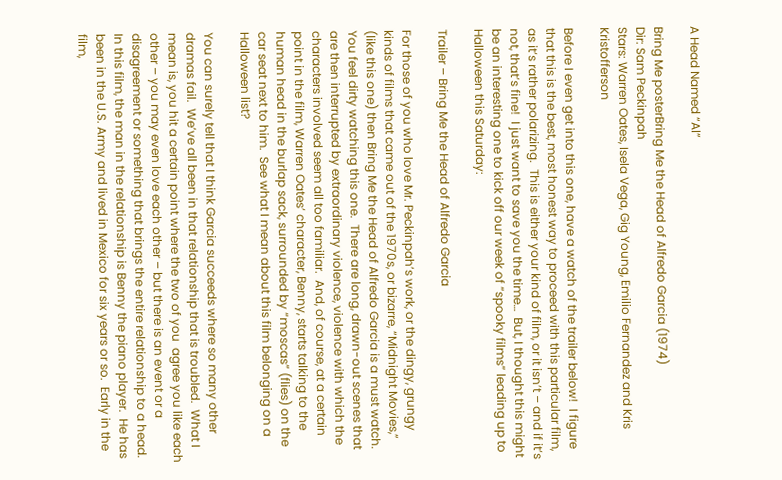A Head Named “Al”

Bring Me posterBring Me the Head of Alfredo Garcia (1974)
Dir: Sam Peckinpah
Stars: Warren Oates, Isela Vega, Gig Young, Emilio Fernandez and Kris Kristofferson

Before I even get into this one, have a watch of the trailer below!  I figure that this is the best, most honest way to proceed with this particular film, as it’s rather polarizing.  This is either your kind of film, or it isn’t – and if it’s not, that’s fine!  I just want to save you the time…  But, I thought this might be an interesting one to kick off our week of “spooky films” leading up to Halloween this Saturday:

Trailer – Bring Me the Head of Alfredo Garcia

For those of you who love Mr. Peckinpah’s work, or the dingy, grungy kinds of films that came out of the 1970s, or bizarre, “Midnight Movies,” (like this one) then Bring Me the Head of Alfredo Garcia is a must watch.  You feel dirty watching this one.  There are long, drawn-out scenes that are then interrupted by extraordinary violence, violence with which the characters involved seem all too familiar.  And, of course, at a certain point in the film, Warren Oates’ character, Benny, starts talking to the human head in the burlap sack, surrounded by “moscas” (flies) on the car seat next to him.  See what I mean about this film belonging on a Halloween list?

You can surely tell that I think Garcia succeeds where so many other dramas fail.  We’ve all been in that relationship that is troubled.  What I mean is, you hit a certain point where the two of you  agree you like each other – you may even love each other – but there is an event or a disagreement or something that brings the entire relationship to a head.  In this film, the man in the relationship is Benny the piano player.  He has been in the U.S. Army and lived in Mexico for six years or so.  Early in the film,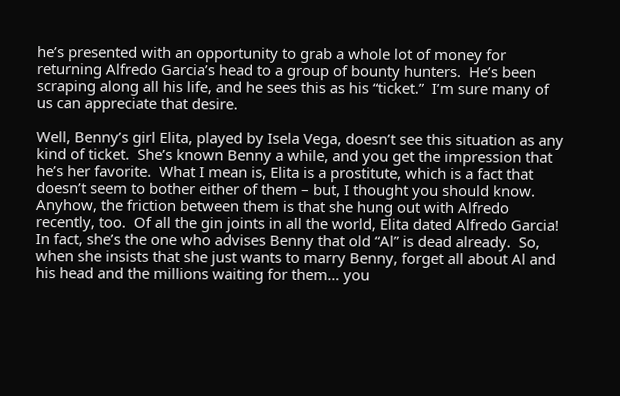he’s presented with an opportunity to grab a whole lot of money for returning Alfredo Garcia’s head to a group of bounty hunters.  He’s been scraping along all his life, and he sees this as his “ticket.”  I’m sure many of us can appreciate that desire.

Well, Benny’s girl Elita, played by Isela Vega, doesn’t see this situation as any kind of ticket.  She’s known Benny a while, and you get the impression that he’s her favorite.  What I mean is, Elita is a prostitute, which is a fact that doesn’t seem to bother either of them – but, I thought you should know.  Anyhow, the friction between them is that she hung out with Alfredo recently, too.  Of all the gin joints in all the world, Elita dated Alfredo Garcia!  In fact, she’s the one who advises Benny that old “Al” is dead already.  So, when she insists that she just wants to marry Benny, forget all about Al and his head and the millions waiting for them… you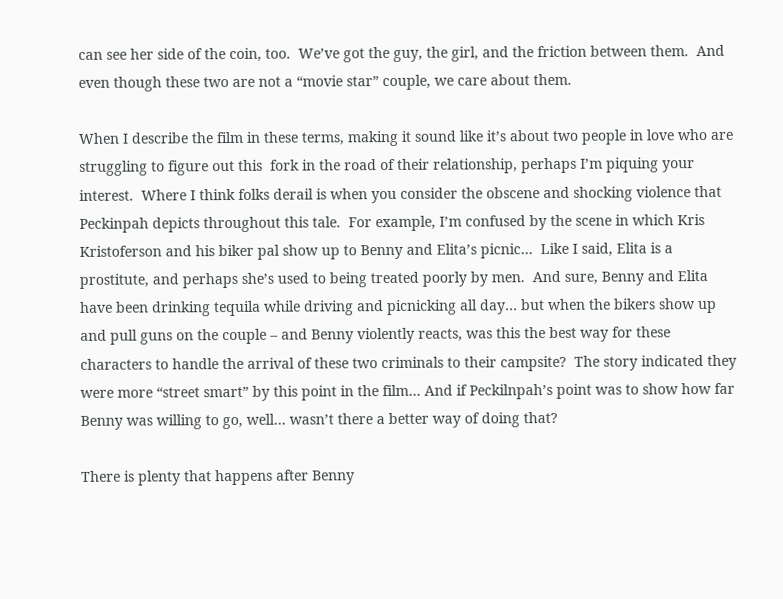can see her side of the coin, too.  We’ve got the guy, the girl, and the friction between them.  And even though these two are not a “movie star” couple, we care about them.

When I describe the film in these terms, making it sound like it’s about two people in love who are struggling to figure out this  fork in the road of their relationship, perhaps I’m piquing your interest.  Where I think folks derail is when you consider the obscene and shocking violence that Peckinpah depicts throughout this tale.  For example, I’m confused by the scene in which Kris Kristoferson and his biker pal show up to Benny and Elita’s picnic…  Like I said, Elita is a prostitute, and perhaps she’s used to being treated poorly by men.  And sure, Benny and Elita have been drinking tequila while driving and picnicking all day… but when the bikers show up and pull guns on the couple – and Benny violently reacts, was this the best way for these characters to handle the arrival of these two criminals to their campsite?  The story indicated they were more “street smart” by this point in the film… And if Peckilnpah’s point was to show how far Benny was willing to go, well… wasn’t there a better way of doing that?

There is plenty that happens after Benny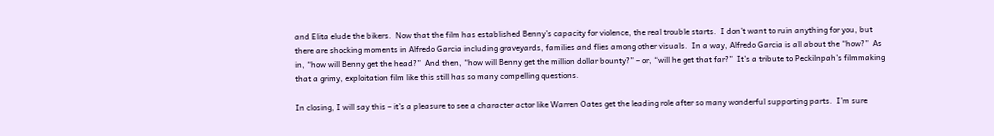and Elita elude the bikers.  Now that the film has established Benny’s capacity for violence, the real trouble starts.  I don’t want to ruin anything for you, but there are shocking moments in Alfredo Garcia including graveyards, families and flies among other visuals.  In a way, Alfredo Garcia is all about the “how?”  As in, “how will Benny get the head?”  And then, “how will Benny get the million dollar bounty?” – or, “will he get that far?”  It’s a tribute to Peckilnpah’s filmmaking that a grimy, exploitation film like this still has so many compelling questions.

In closing, I will say this – it’s a pleasure to see a character actor like Warren Oates get the leading role after so many wonderful supporting parts.  I’m sure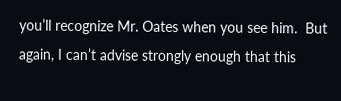you’ll recognize Mr. Oates when you see him.  But again, I can’t advise strongly enough that this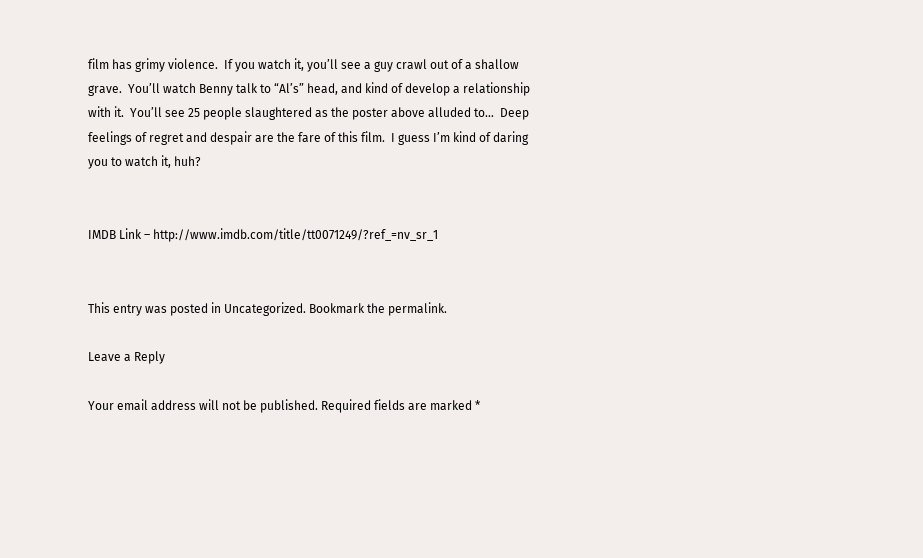film has grimy violence.  If you watch it, you’ll see a guy crawl out of a shallow grave.  You’ll watch Benny talk to “Al’s” head, and kind of develop a relationship with it.  You’ll see 25 people slaughtered as the poster above alluded to…  Deep feelings of regret and despair are the fare of this film.  I guess I’m kind of daring you to watch it, huh?


IMDB Link – http://www.imdb.com/title/tt0071249/?ref_=nv_sr_1


This entry was posted in Uncategorized. Bookmark the permalink.

Leave a Reply

Your email address will not be published. Required fields are marked *